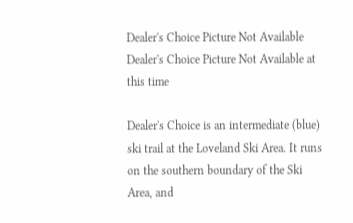Dealer's Choice Picture Not Available
Dealer's Choice Picture Not Available at this time

Dealer's Choice is an intermediate (blue) ski trail at the Loveland Ski Area. It runs on the southern boundary of the Ski Area, and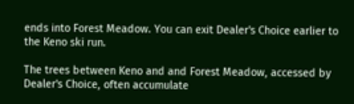ends into Forest Meadow. You can exit Dealer's Choice earlier to the Keno ski run.

The trees between Keno and and Forest Meadow, accessed by Dealer's Choice, often accumulate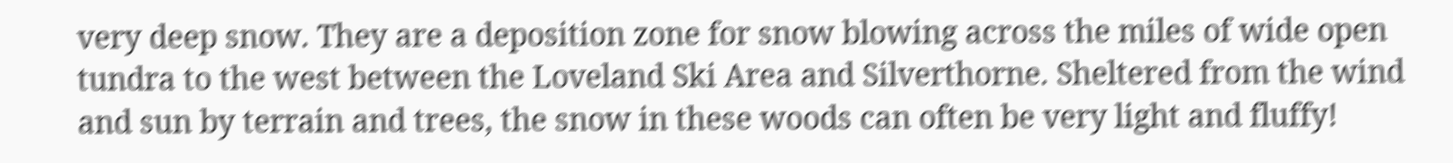very deep snow. They are a deposition zone for snow blowing across the miles of wide open tundra to the west between the Loveland Ski Area and Silverthorne. Sheltered from the wind and sun by terrain and trees, the snow in these woods can often be very light and fluffy!